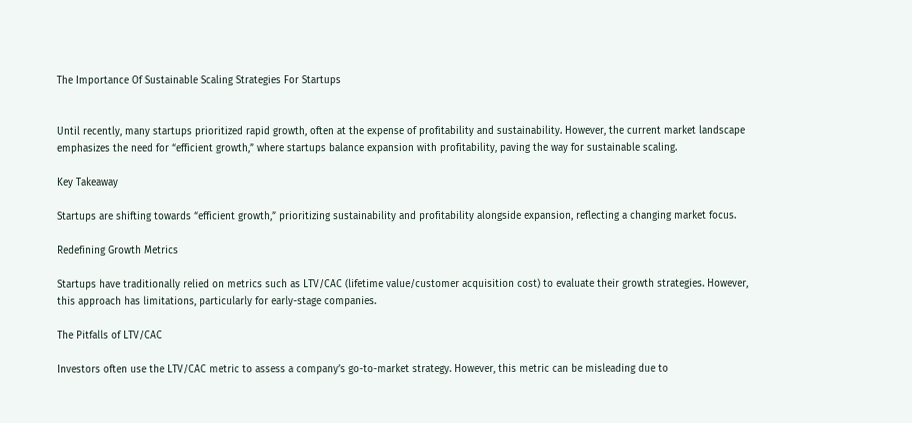The Importance Of Sustainable Scaling Strategies For Startups


Until recently, many startups prioritized rapid growth, often at the expense of profitability and sustainability. However, the current market landscape emphasizes the need for “efficient growth,” where startups balance expansion with profitability, paving the way for sustainable scaling.

Key Takeaway

Startups are shifting towards “efficient growth,” prioritizing sustainability and profitability alongside expansion, reflecting a changing market focus.

Redefining Growth Metrics

Startups have traditionally relied on metrics such as LTV/CAC (lifetime value/customer acquisition cost) to evaluate their growth strategies. However, this approach has limitations, particularly for early-stage companies.

The Pitfalls of LTV/CAC

Investors often use the LTV/CAC metric to assess a company’s go-to-market strategy. However, this metric can be misleading due to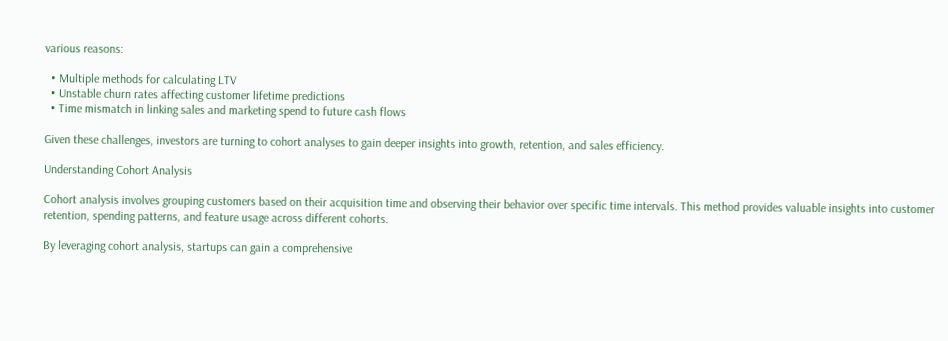various reasons:

  • Multiple methods for calculating LTV
  • Unstable churn rates affecting customer lifetime predictions
  • Time mismatch in linking sales and marketing spend to future cash flows

Given these challenges, investors are turning to cohort analyses to gain deeper insights into growth, retention, and sales efficiency.

Understanding Cohort Analysis

Cohort analysis involves grouping customers based on their acquisition time and observing their behavior over specific time intervals. This method provides valuable insights into customer retention, spending patterns, and feature usage across different cohorts.

By leveraging cohort analysis, startups can gain a comprehensive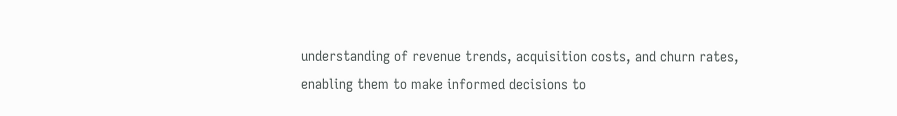understanding of revenue trends, acquisition costs, and churn rates, enabling them to make informed decisions to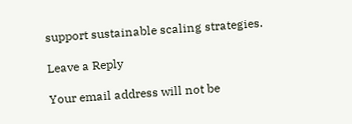support sustainable scaling strategies.

Leave a Reply

Your email address will not be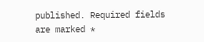published. Required fields are marked *